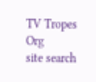TV Tropes Org
site search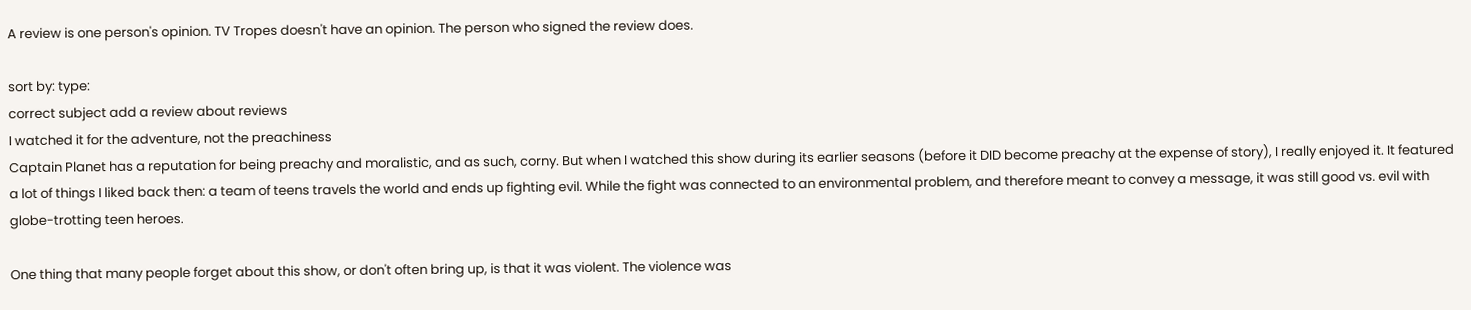A review is one person's opinion. TV Tropes doesn't have an opinion. The person who signed the review does.

sort by: type:
correct subject add a review about reviews
I watched it for the adventure, not the preachiness
Captain Planet has a reputation for being preachy and moralistic, and as such, corny. But when I watched this show during its earlier seasons (before it DID become preachy at the expense of story), I really enjoyed it. It featured a lot of things I liked back then: a team of teens travels the world and ends up fighting evil. While the fight was connected to an environmental problem, and therefore meant to convey a message, it was still good vs. evil with globe-trotting teen heroes.

One thing that many people forget about this show, or don't often bring up, is that it was violent. The violence was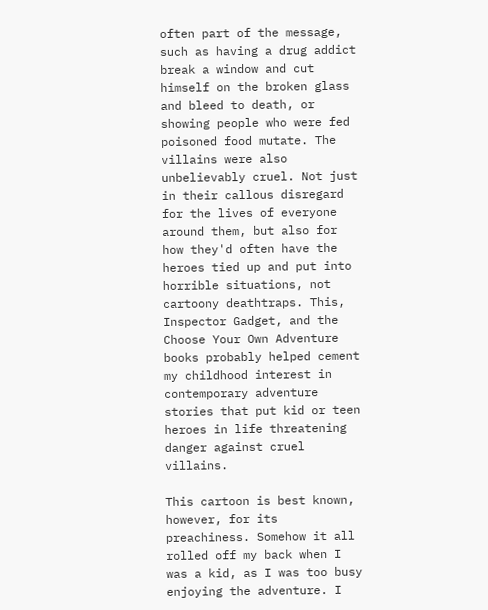often part of the message, such as having a drug addict break a window and cut himself on the broken glass and bleed to death, or showing people who were fed poisoned food mutate. The villains were also unbelievably cruel. Not just in their callous disregard for the lives of everyone around them, but also for how they'd often have the heroes tied up and put into horrible situations, not cartoony deathtraps. This, Inspector Gadget, and the Choose Your Own Adventure books probably helped cement my childhood interest in contemporary adventure stories that put kid or teen heroes in life threatening danger against cruel villains.

This cartoon is best known, however, for its preachiness. Somehow it all rolled off my back when I was a kid, as I was too busy enjoying the adventure. I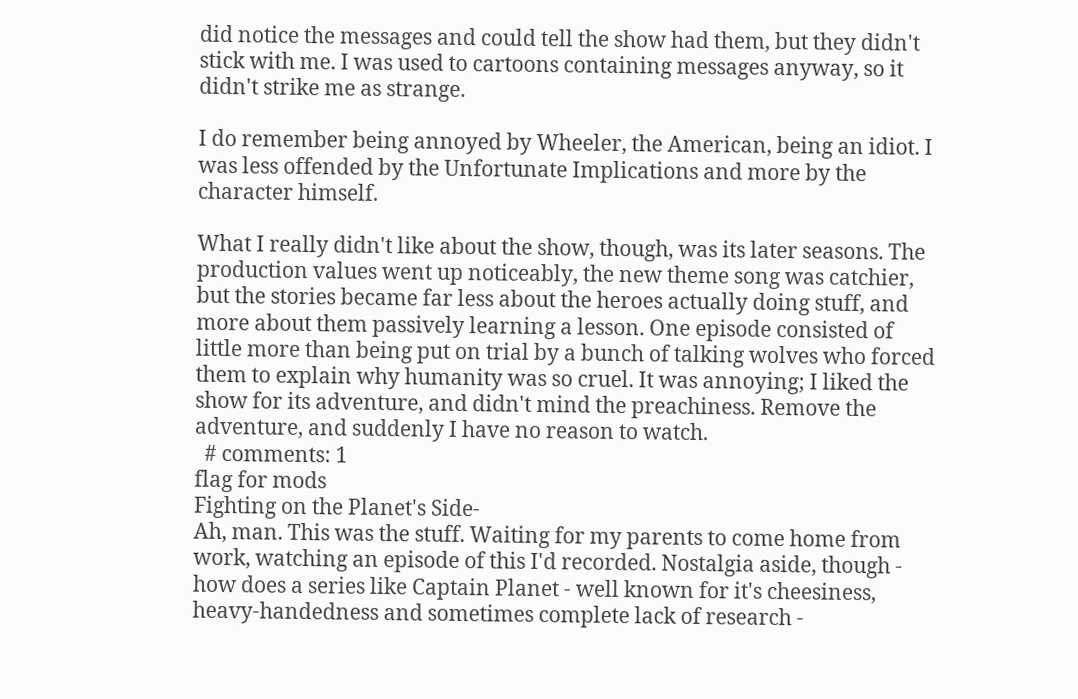did notice the messages and could tell the show had them, but they didn't stick with me. I was used to cartoons containing messages anyway, so it didn't strike me as strange.

I do remember being annoyed by Wheeler, the American, being an idiot. I was less offended by the Unfortunate Implications and more by the character himself.

What I really didn't like about the show, though, was its later seasons. The production values went up noticeably, the new theme song was catchier, but the stories became far less about the heroes actually doing stuff, and more about them passively learning a lesson. One episode consisted of little more than being put on trial by a bunch of talking wolves who forced them to explain why humanity was so cruel. It was annoying; I liked the show for its adventure, and didn't mind the preachiness. Remove the adventure, and suddenly I have no reason to watch.
  # comments: 1
flag for mods
Fighting on the Planet's Side-
Ah, man. This was the stuff. Waiting for my parents to come home from work, watching an episode of this I'd recorded. Nostalgia aside, though - how does a series like Captain Planet - well known for it's cheesiness, heavy-handedness and sometimes complete lack of research -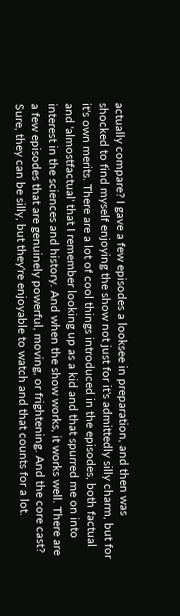actually compare? I gave a few episodes a looksee in preparation, and then was shocked to find myself enjoying the show not just for it's admittedly silly charm, but for it's own merits. There are a lot of cool things introduced in the episodes, both factual and 'almostfactual' that I remember looking up as a kid and that spurred me on into interest in the sciences and history. And when the show works, it works well. There are a few episodes that are genuinely powerful, moving, or frightening. And the core cast? Sure, they can be silly, but they're enjoyable to watch and that counts for a lot.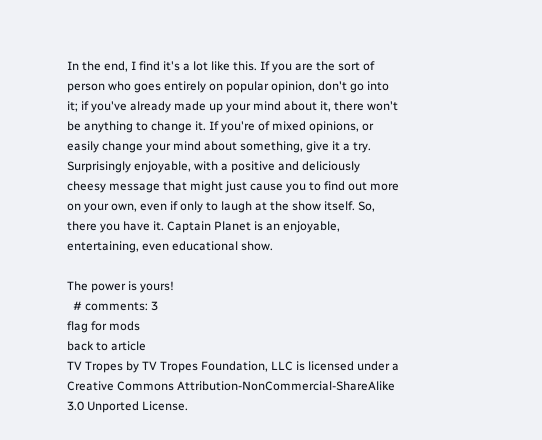In the end, I find it's a lot like this. If you are the sort of person who goes entirely on popular opinion, don't go into it; if you've already made up your mind about it, there won't be anything to change it. If you're of mixed opinions, or easily change your mind about something, give it a try. Surprisingly enjoyable, with a positive and deliciously cheesy message that might just cause you to find out more on your own, even if only to laugh at the show itself. So, there you have it. Captain Planet is an enjoyable, entertaining, even educational show.

The power is yours!
  # comments: 3
flag for mods
back to article
TV Tropes by TV Tropes Foundation, LLC is licensed under a Creative Commons Attribution-NonCommercial-ShareAlike 3.0 Unported License.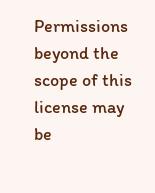Permissions beyond the scope of this license may be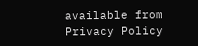available from
Privacy Policy